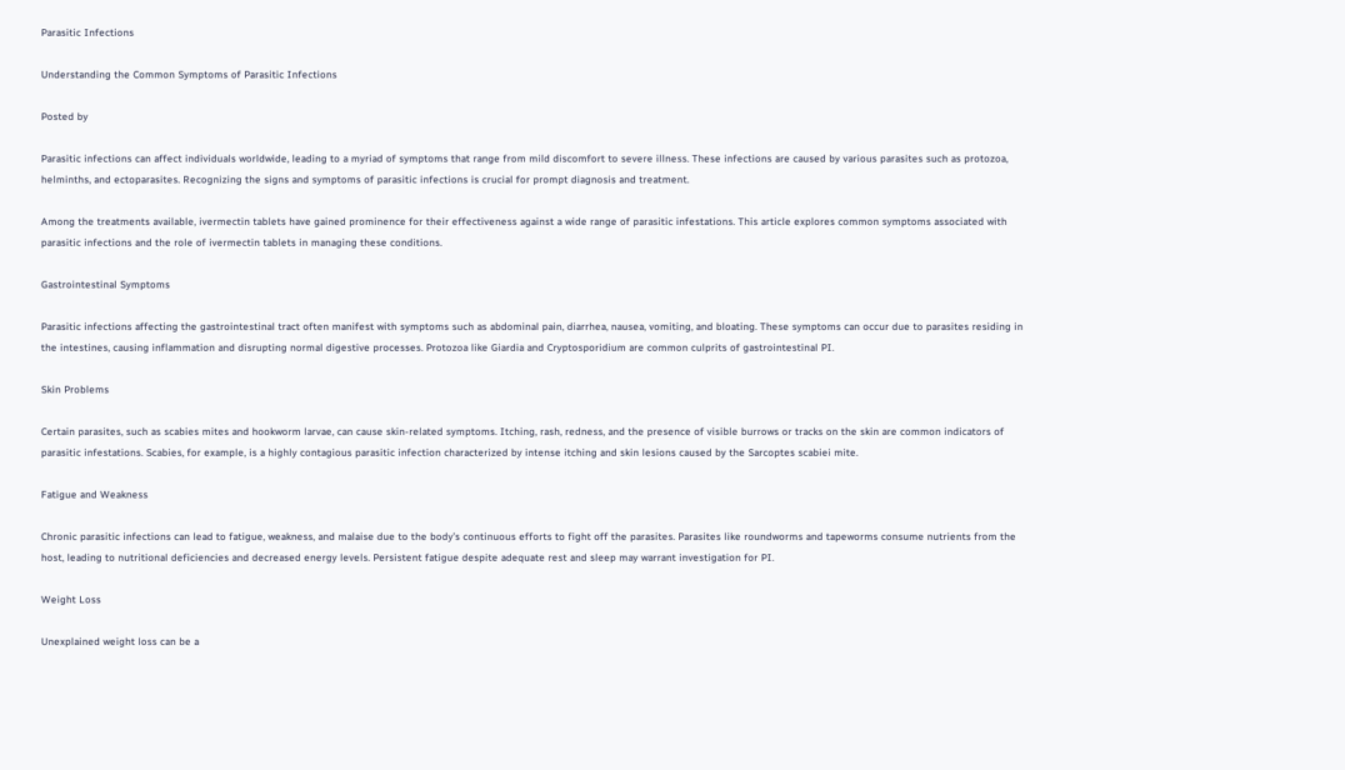Parasitic Infections

Understanding the Common Symptoms of Parasitic Infections

Posted by

Parasitic infections can affect individuals worldwide, leading to a myriad of symptoms that range from mild discomfort to severe illness. These infections are caused by various parasites such as protozoa, helminths, and ectoparasites. Recognizing the signs and symptoms of parasitic infections is crucial for prompt diagnosis and treatment.

Among the treatments available, ivermectin tablets have gained prominence for their effectiveness against a wide range of parasitic infestations. This article explores common symptoms associated with parasitic infections and the role of ivermectin tablets in managing these conditions.

Gastrointestinal Symptoms

Parasitic infections affecting the gastrointestinal tract often manifest with symptoms such as abdominal pain, diarrhea, nausea, vomiting, and bloating. These symptoms can occur due to parasites residing in the intestines, causing inflammation and disrupting normal digestive processes. Protozoa like Giardia and Cryptosporidium are common culprits of gastrointestinal PI.

Skin Problems

Certain parasites, such as scabies mites and hookworm larvae, can cause skin-related symptoms. Itching, rash, redness, and the presence of visible burrows or tracks on the skin are common indicators of parasitic infestations. Scabies, for example, is a highly contagious parasitic infection characterized by intense itching and skin lesions caused by the Sarcoptes scabiei mite.

Fatigue and Weakness

Chronic parasitic infections can lead to fatigue, weakness, and malaise due to the body’s continuous efforts to fight off the parasites. Parasites like roundworms and tapeworms consume nutrients from the host, leading to nutritional deficiencies and decreased energy levels. Persistent fatigue despite adequate rest and sleep may warrant investigation for PI.

Weight Loss

Unexplained weight loss can be a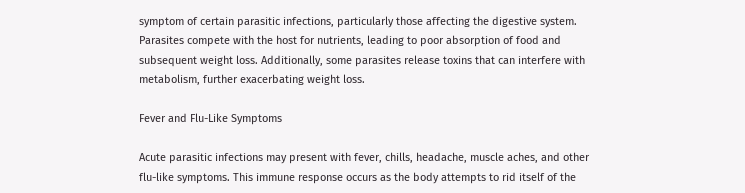symptom of certain parasitic infections, particularly those affecting the digestive system. Parasites compete with the host for nutrients, leading to poor absorption of food and subsequent weight loss. Additionally, some parasites release toxins that can interfere with metabolism, further exacerbating weight loss.

Fever and Flu-Like Symptoms

Acute parasitic infections may present with fever, chills, headache, muscle aches, and other flu-like symptoms. This immune response occurs as the body attempts to rid itself of the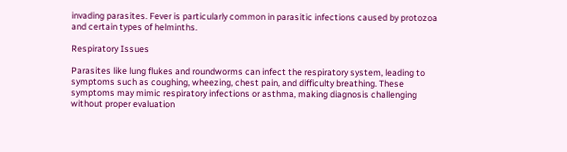invading parasites. Fever is particularly common in parasitic infections caused by protozoa and certain types of helminths.

Respiratory Issues

Parasites like lung flukes and roundworms can infect the respiratory system, leading to symptoms such as coughing, wheezing, chest pain, and difficulty breathing. These symptoms may mimic respiratory infections or asthma, making diagnosis challenging without proper evaluation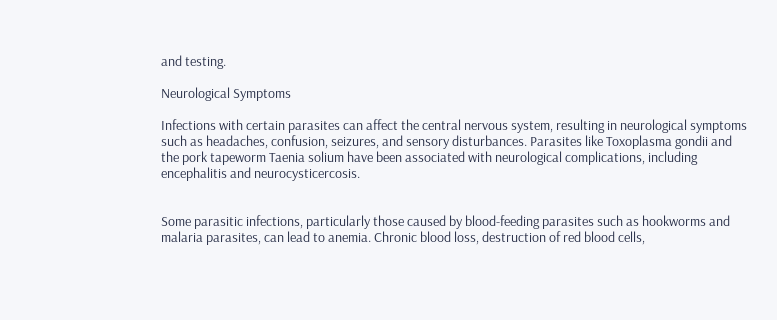and testing.

Neurological Symptoms

Infections with certain parasites can affect the central nervous system, resulting in neurological symptoms such as headaches, confusion, seizures, and sensory disturbances. Parasites like Toxoplasma gondii and the pork tapeworm Taenia solium have been associated with neurological complications, including encephalitis and neurocysticercosis.


Some parasitic infections, particularly those caused by blood-feeding parasites such as hookworms and malaria parasites, can lead to anemia. Chronic blood loss, destruction of red blood cells,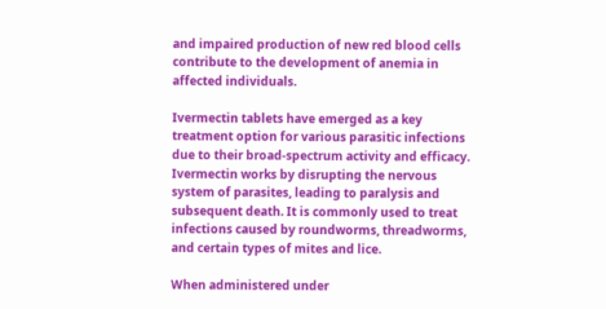and impaired production of new red blood cells contribute to the development of anemia in affected individuals.

Ivermectin tablets have emerged as a key treatment option for various parasitic infections due to their broad-spectrum activity and efficacy. Ivermectin works by disrupting the nervous system of parasites, leading to paralysis and subsequent death. It is commonly used to treat infections caused by roundworms, threadworms, and certain types of mites and lice.

When administered under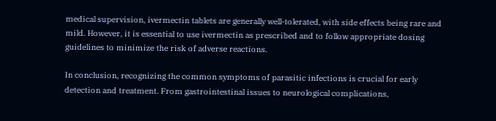medical supervision, ivermectin tablets are generally well-tolerated, with side effects being rare and mild. However, it is essential to use ivermectin as prescribed and to follow appropriate dosing guidelines to minimize the risk of adverse reactions.

In conclusion, recognizing the common symptoms of parasitic infections is crucial for early detection and treatment. From gastrointestinal issues to neurological complications,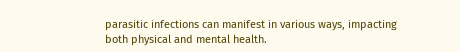parasitic infections can manifest in various ways, impacting both physical and mental health.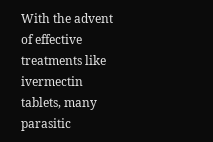With the advent of effective treatments like ivermectin tablets, many parasitic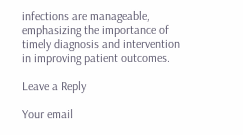infections are manageable, emphasizing the importance of timely diagnosis and intervention in improving patient outcomes.

Leave a Reply

Your email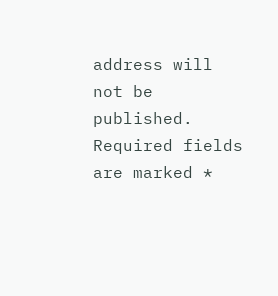address will not be published. Required fields are marked *